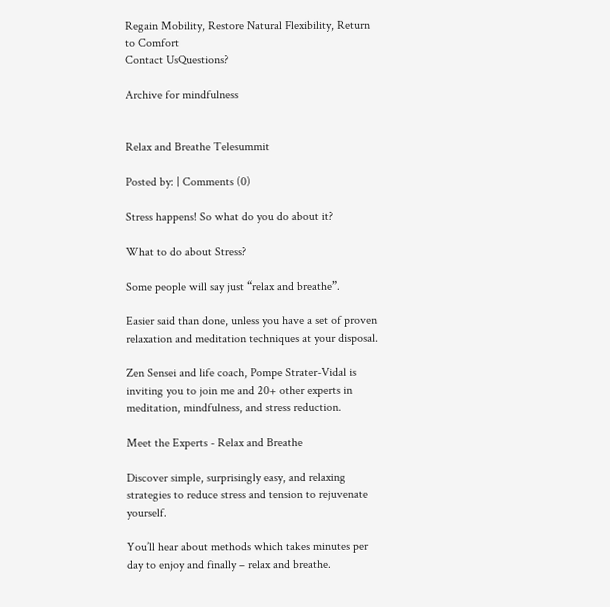Regain Mobility, Restore Natural Flexibility, Return to Comfort
Contact UsQuestions?

Archive for mindfulness


Relax and Breathe Telesummit

Posted by: | Comments (0)

Stress happens! So what do you do about it?

What to do about Stress?

Some people will say just “relax and breathe”.

Easier said than done, unless you have a set of proven relaxation and meditation techniques at your disposal.

Zen Sensei and life coach, Pompe Strater-Vidal is inviting you to join me and 20+ other experts in meditation, mindfulness, and stress reduction.

Meet the Experts - Relax and Breathe

Discover simple, surprisingly easy, and relaxing strategies to reduce stress and tension to rejuvenate yourself.

You’ll hear about methods which takes minutes per day to enjoy and finally – relax and breathe.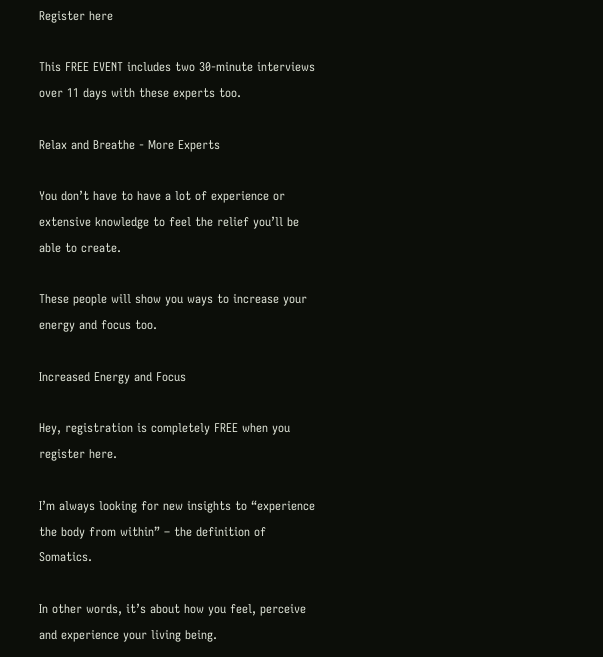Register here

This FREE EVENT includes two 30-minute interviews over 11 days with these experts too.

Relax and Breathe - More Experts

You don’t have to have a lot of experience or extensive knowledge to feel the relief you’ll be able to create.

These people will show you ways to increase your energy and focus too.

Increased Energy and Focus

Hey, registration is completely FREE when you register here.

I’m always looking for new insights to “experience the body from within” – the definition of Somatics.

In other words, it’s about how you feel, perceive and experience your living being.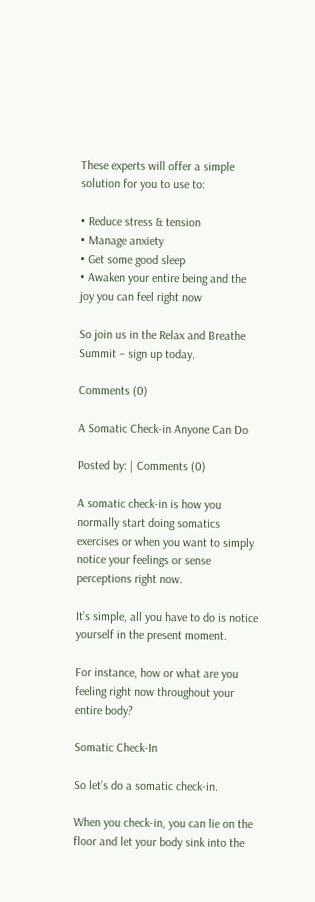These experts will offer a simple solution for you to use to:

• Reduce stress & tension
• Manage anxiety
• Get some good sleep
• Awaken your entire being and the joy you can feel right now

So join us in the Relax and Breathe Summit – sign up today.

Comments (0)

A Somatic Check-in Anyone Can Do

Posted by: | Comments (0)

A somatic check-in is how you normally start doing somatics exercises or when you want to simply notice your feelings or sense perceptions right now.

It’s simple, all you have to do is notice yourself in the present moment.

For instance, how or what are you feeling right now throughout your entire body?

Somatic Check-In

So let’s do a somatic check-in.

When you check-in, you can lie on the floor and let your body sink into the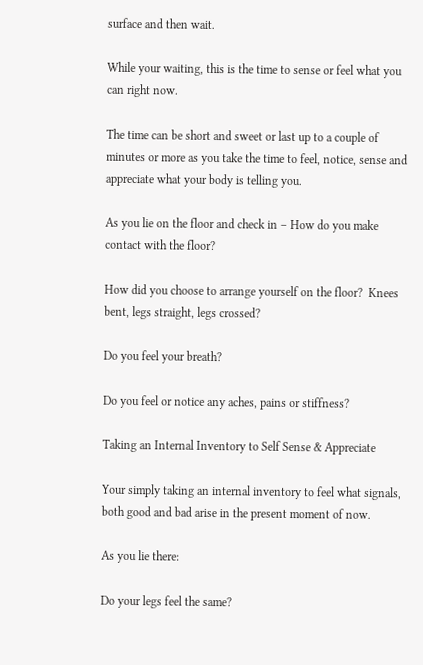surface and then wait.

While your waiting, this is the time to sense or feel what you can right now.

The time can be short and sweet or last up to a couple of minutes or more as you take the time to feel, notice, sense and appreciate what your body is telling you.

As you lie on the floor and check in – How do you make contact with the floor?

How did you choose to arrange yourself on the floor?  Knees bent, legs straight, legs crossed?

Do you feel your breath?

Do you feel or notice any aches, pains or stiffness?

Taking an Internal Inventory to Self Sense & Appreciate

Your simply taking an internal inventory to feel what signals, both good and bad arise in the present moment of now.

As you lie there:

Do your legs feel the same?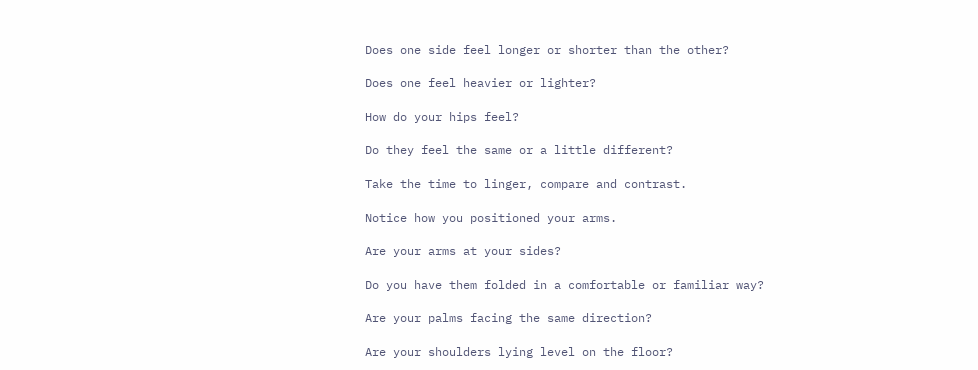Does one side feel longer or shorter than the other?

Does one feel heavier or lighter?

How do your hips feel?

Do they feel the same or a little different?

Take the time to linger, compare and contrast.

Notice how you positioned your arms.

Are your arms at your sides?

Do you have them folded in a comfortable or familiar way?

Are your palms facing the same direction?

Are your shoulders lying level on the floor?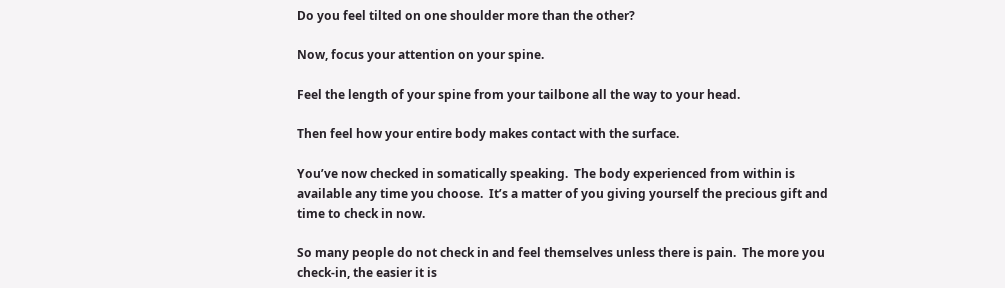Do you feel tilted on one shoulder more than the other?

Now, focus your attention on your spine.

Feel the length of your spine from your tailbone all the way to your head.

Then feel how your entire body makes contact with the surface.

You’ve now checked in somatically speaking.  The body experienced from within is available any time you choose.  It’s a matter of you giving yourself the precious gift and time to check in now.

So many people do not check in and feel themselves unless there is pain.  The more you check-in, the easier it is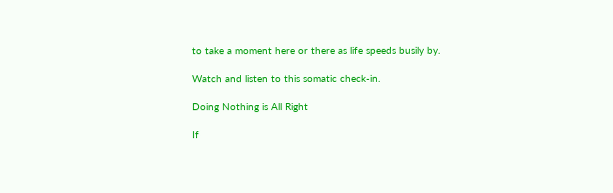to take a moment here or there as life speeds busily by.

Watch and listen to this somatic check-in.

Doing Nothing is All Right

If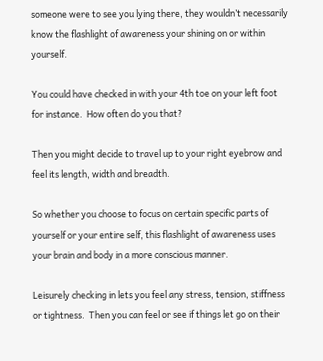someone were to see you lying there, they wouldn’t necessarily know the flashlight of awareness your shining on or within yourself.

You could have checked in with your 4th toe on your left foot for instance.  How often do you that?

Then you might decide to travel up to your right eyebrow and feel its length, width and breadth.

So whether you choose to focus on certain specific parts of yourself or your entire self, this flashlight of awareness uses your brain and body in a more conscious manner.

Leisurely checking in lets you feel any stress, tension, stiffness or tightness.  Then you can feel or see if things let go on their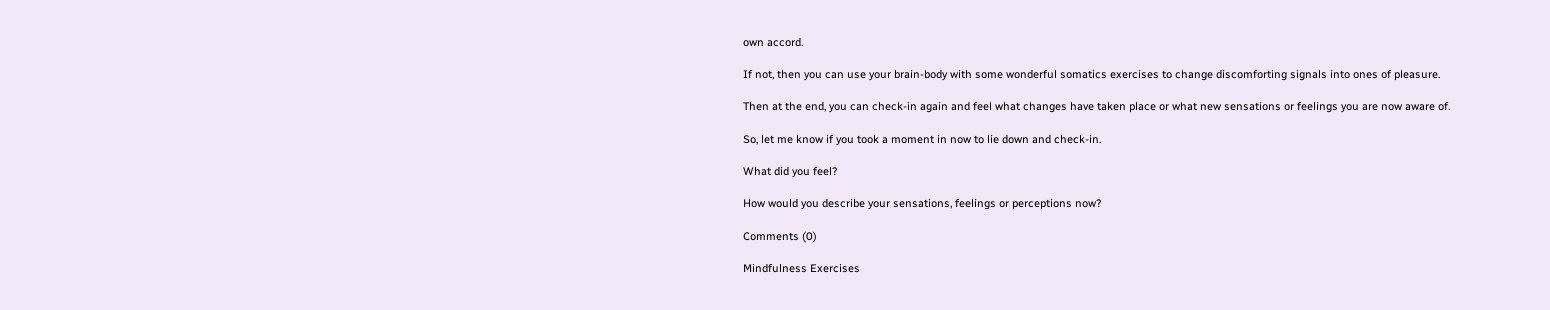own accord.

If not, then you can use your brain-body with some wonderful somatics exercises to change discomforting signals into ones of pleasure.

Then at the end, you can check-in again and feel what changes have taken place or what new sensations or feelings you are now aware of.

So, let me know if you took a moment in now to lie down and check-in.

What did you feel?

How would you describe your sensations, feelings or perceptions now?

Comments (0)

Mindfulness Exercises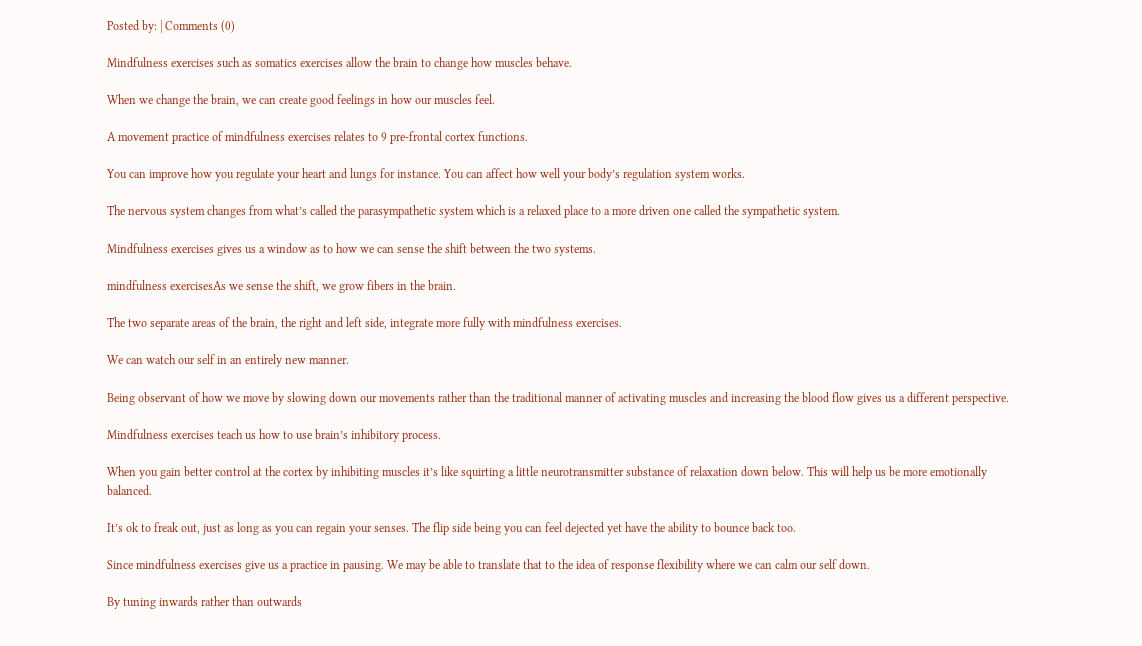Posted by: | Comments (0)

Mindfulness exercises such as somatics exercises allow the brain to change how muscles behave.

When we change the brain, we can create good feelings in how our muscles feel.

A movement practice of mindfulness exercises relates to 9 pre-frontal cortex functions.

You can improve how you regulate your heart and lungs for instance. You can affect how well your body’s regulation system works.

The nervous system changes from what’s called the parasympathetic system which is a relaxed place to a more driven one called the sympathetic system.

Mindfulness exercises gives us a window as to how we can sense the shift between the two systems.

mindfulness exercisesAs we sense the shift, we grow fibers in the brain.

The two separate areas of the brain, the right and left side, integrate more fully with mindfulness exercises.

We can watch our self in an entirely new manner.

Being observant of how we move by slowing down our movements rather than the traditional manner of activating muscles and increasing the blood flow gives us a different perspective.

Mindfulness exercises teach us how to use brain’s inhibitory process.

When you gain better control at the cortex by inhibiting muscles it’s like squirting a little neurotransmitter substance of relaxation down below. This will help us be more emotionally balanced.

It’s ok to freak out, just as long as you can regain your senses. The flip side being you can feel dejected yet have the ability to bounce back too.

Since mindfulness exercises give us a practice in pausing. We may be able to translate that to the idea of response flexibility where we can calm our self down.

By tuning inwards rather than outwards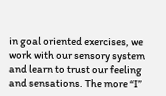in goal oriented exercises, we work with our sensory system and learn to trust our feeling and sensations. The more “I”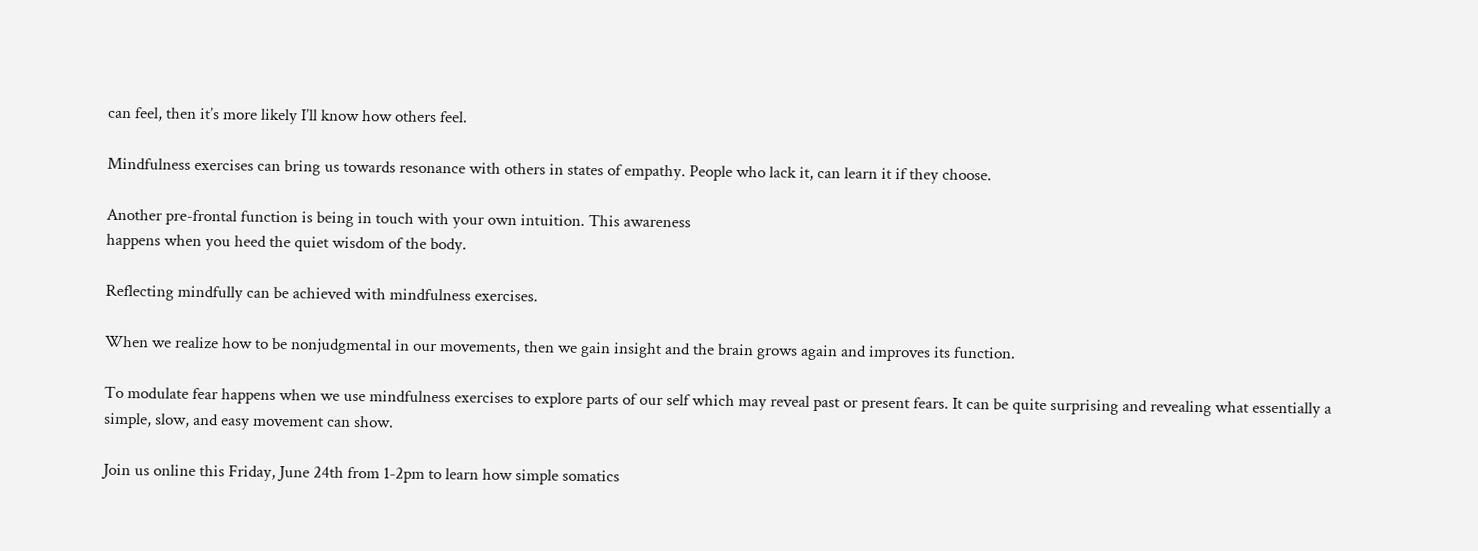can feel, then it’s more likely I’ll know how others feel.

Mindfulness exercises can bring us towards resonance with others in states of empathy. People who lack it, can learn it if they choose.

Another pre-frontal function is being in touch with your own intuition. This awareness
happens when you heed the quiet wisdom of the body.

Reflecting mindfully can be achieved with mindfulness exercises.

When we realize how to be nonjudgmental in our movements, then we gain insight and the brain grows again and improves its function.

To modulate fear happens when we use mindfulness exercises to explore parts of our self which may reveal past or present fears. It can be quite surprising and revealing what essentially a simple, slow, and easy movement can show.

Join us online this Friday, June 24th from 1-2pm to learn how simple somatics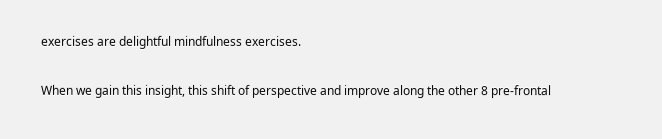exercises are delightful mindfulness exercises.

When we gain this insight, this shift of perspective and improve along the other 8 pre-frontal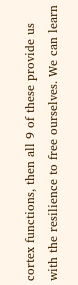cortex functions, then all 9 of these provide us with the resilience to free ourselves. We can learn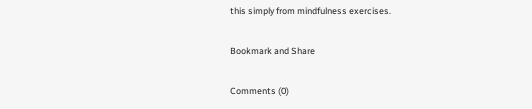this simply from mindfulness exercises.

Bookmark and Share

Comments (0)